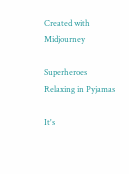Created with Midjourney

Superheroes Relaxing in Pyjamas

It's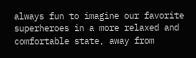always fun to imagine our favorite superheroes in a more relaxed and comfortable state, away from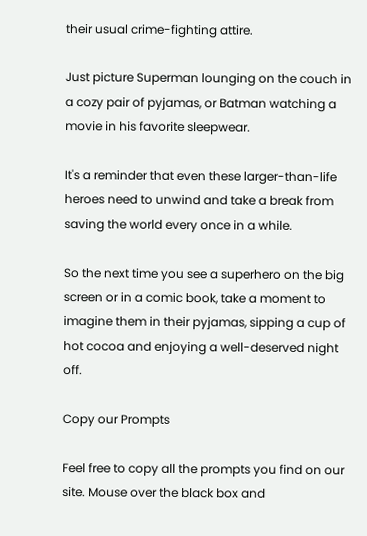their usual crime-fighting attire.

Just picture Superman lounging on the couch in a cozy pair of pyjamas, or Batman watching a movie in his favorite sleepwear.

It's a reminder that even these larger-than-life heroes need to unwind and take a break from saving the world every once in a while.

So the next time you see a superhero on the big screen or in a comic book, take a moment to imagine them in their pyjamas, sipping a cup of hot cocoa and enjoying a well-deserved night off.

Copy our Prompts

Feel free to copy all the prompts you find on our site. Mouse over the black box and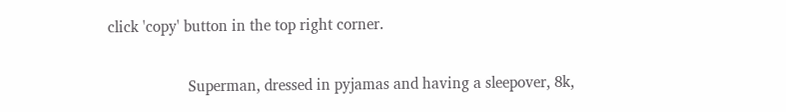click 'copy' button in the top right corner.

                    Superman, dressed in pyjamas and having a sleepover, 8k,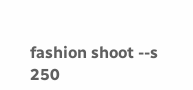fashion shoot --s 250